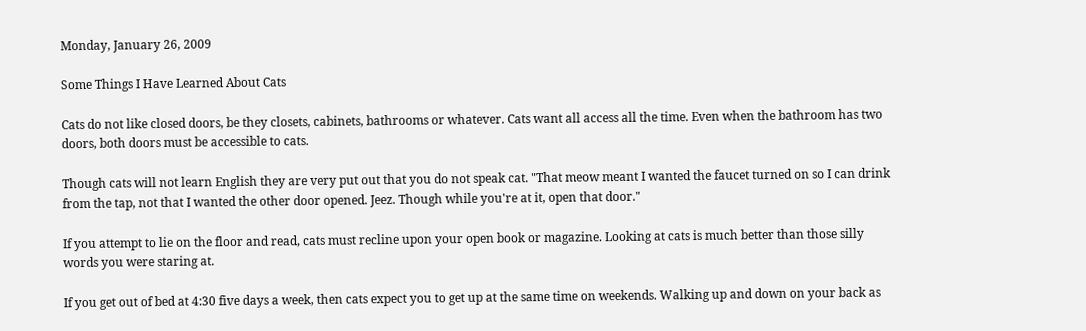Monday, January 26, 2009

Some Things I Have Learned About Cats

Cats do not like closed doors, be they closets, cabinets, bathrooms or whatever. Cats want all access all the time. Even when the bathroom has two doors, both doors must be accessible to cats.

Though cats will not learn English they are very put out that you do not speak cat. "That meow meant I wanted the faucet turned on so I can drink from the tap, not that I wanted the other door opened. Jeez. Though while you're at it, open that door."

If you attempt to lie on the floor and read, cats must recline upon your open book or magazine. Looking at cats is much better than those silly words you were staring at.

If you get out of bed at 4:30 five days a week, then cats expect you to get up at the same time on weekends. Walking up and down on your back as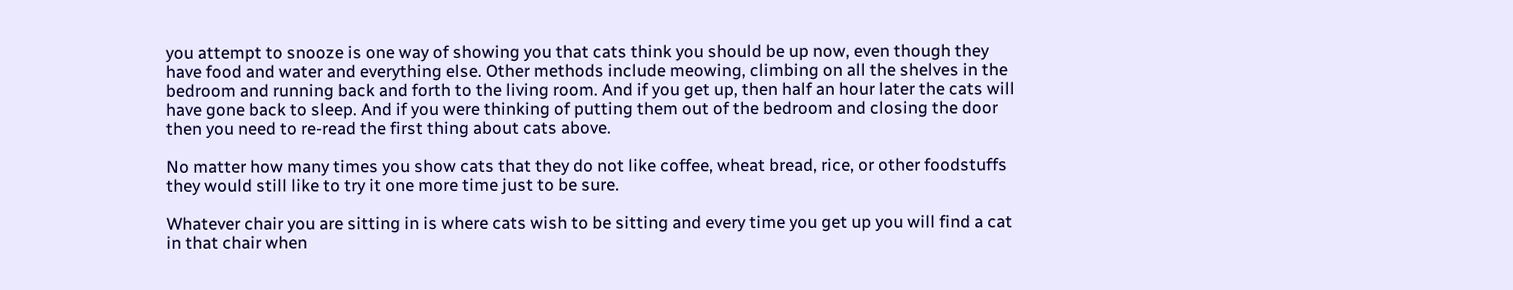you attempt to snooze is one way of showing you that cats think you should be up now, even though they have food and water and everything else. Other methods include meowing, climbing on all the shelves in the bedroom and running back and forth to the living room. And if you get up, then half an hour later the cats will have gone back to sleep. And if you were thinking of putting them out of the bedroom and closing the door then you need to re-read the first thing about cats above.

No matter how many times you show cats that they do not like coffee, wheat bread, rice, or other foodstuffs they would still like to try it one more time just to be sure.

Whatever chair you are sitting in is where cats wish to be sitting and every time you get up you will find a cat in that chair when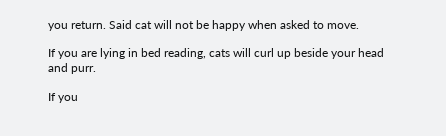you return. Said cat will not be happy when asked to move.

If you are lying in bed reading, cats will curl up beside your head and purr.

If you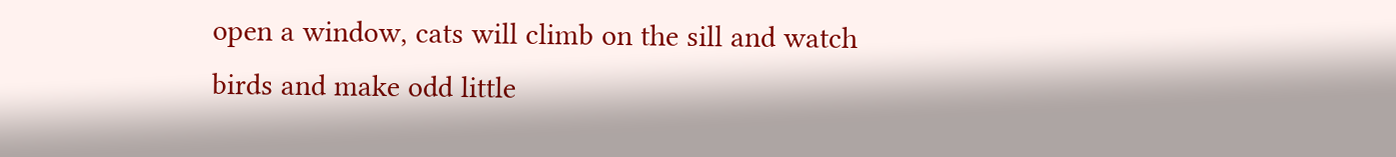open a window, cats will climb on the sill and watch birds and make odd little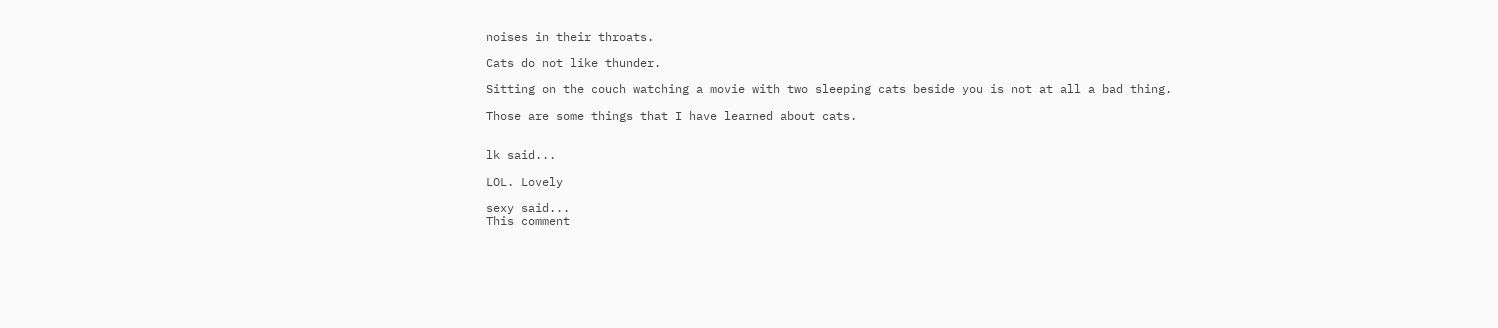noises in their throats.

Cats do not like thunder.

Sitting on the couch watching a movie with two sleeping cats beside you is not at all a bad thing.

Those are some things that I have learned about cats.


lk said...

LOL. Lovely

sexy said...
This comment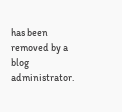has been removed by a blog administrator.